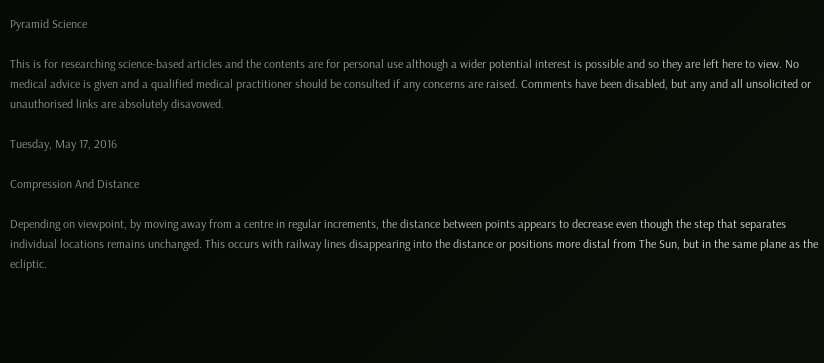Pyramid Science

This is for researching science-based articles and the contents are for personal use although a wider potential interest is possible and so they are left here to view. No medical advice is given and a qualified medical practitioner should be consulted if any concerns are raised. Comments have been disabled, but any and all unsolicited or unauthorised links are absolutely disavowed.

Tuesday, May 17, 2016

Compression And Distance

Depending on viewpoint, by moving away from a centre in regular increments, the distance between points appears to decrease even though the step that separates individual locations remains unchanged. This occurs with railway lines disappearing into the distance or positions more distal from The Sun, but in the same plane as the ecliptic.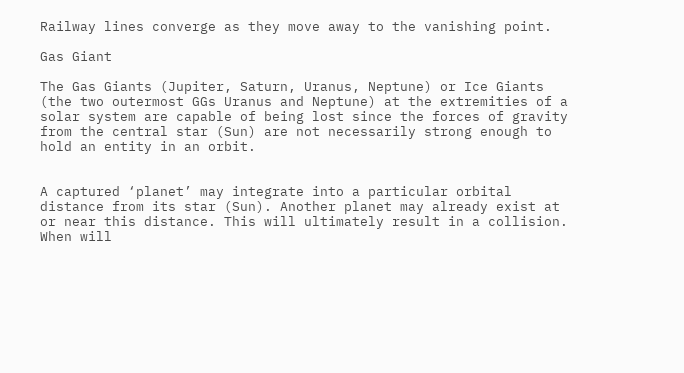Railway lines converge as they move away to the vanishing point.

Gas Giant

The Gas Giants (Jupiter, Saturn, Uranus, Neptune) or Ice Giants (the two outermost GGs Uranus and Neptune) at the extremities of a solar system are capable of being lost since the forces of gravity from the central star (Sun) are not necessarily strong enough to hold an entity in an orbit.


A captured ‘planet’ may integrate into a particular orbital distance from its star (Sun). Another planet may already exist at or near this distance. This will ultimately result in a collision. When will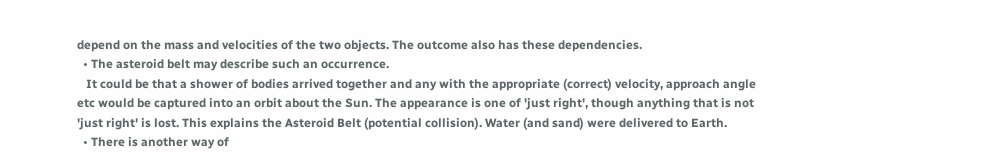depend on the mass and velocities of the two objects. The outcome also has these dependencies.
  • The asteroid belt may describe such an occurrence.
   It could be that a shower of bodies arrived together and any with the appropriate (correct) velocity, approach angle etc would be captured into an orbit about the Sun. The appearance is one of 'just right', though anything that is not 'just right' is lost. This explains the Asteroid Belt (potential collision). Water (and sand) were delivered to Earth.
  • There is another way of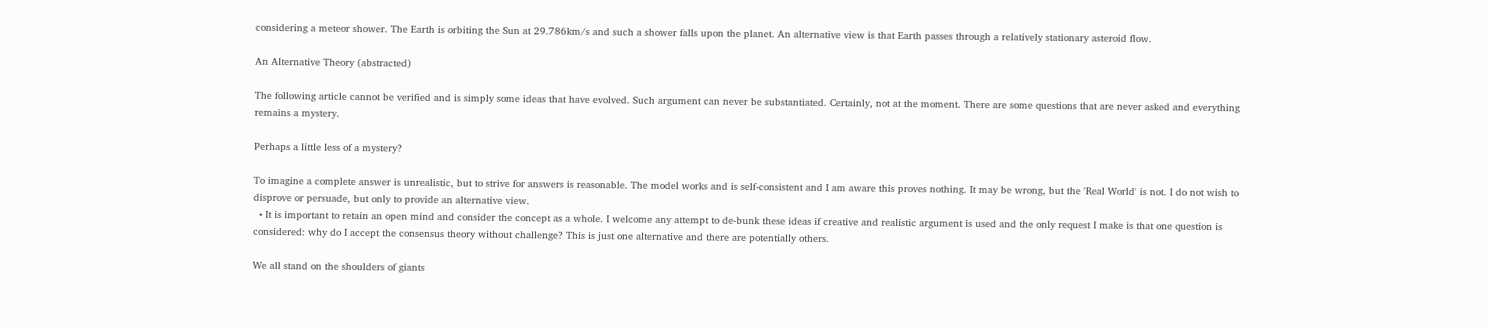considering a meteor shower. The Earth is orbiting the Sun at 29.786km/s and such a shower falls upon the planet. An alternative view is that Earth passes through a relatively stationary asteroid flow.

An Alternative Theory (abstracted)

The following article cannot be verified and is simply some ideas that have evolved. Such argument can never be substantiated. Certainly, not at the moment. There are some questions that are never asked and everything remains a mystery.

Perhaps a little less of a mystery?

To imagine a complete answer is unrealistic, but to strive for answers is reasonable. The model works and is self-consistent and I am aware this proves nothing. It may be wrong, but the 'Real World' is not. I do not wish to disprove or persuade, but only to provide an alternative view.
  • It is important to retain an open mind and consider the concept as a whole. I welcome any attempt to de-bunk these ideas if creative and realistic argument is used and the only request I make is that one question is considered: why do I accept the consensus theory without challenge? This is just one alternative and there are potentially others.

We all stand on the shoulders of giants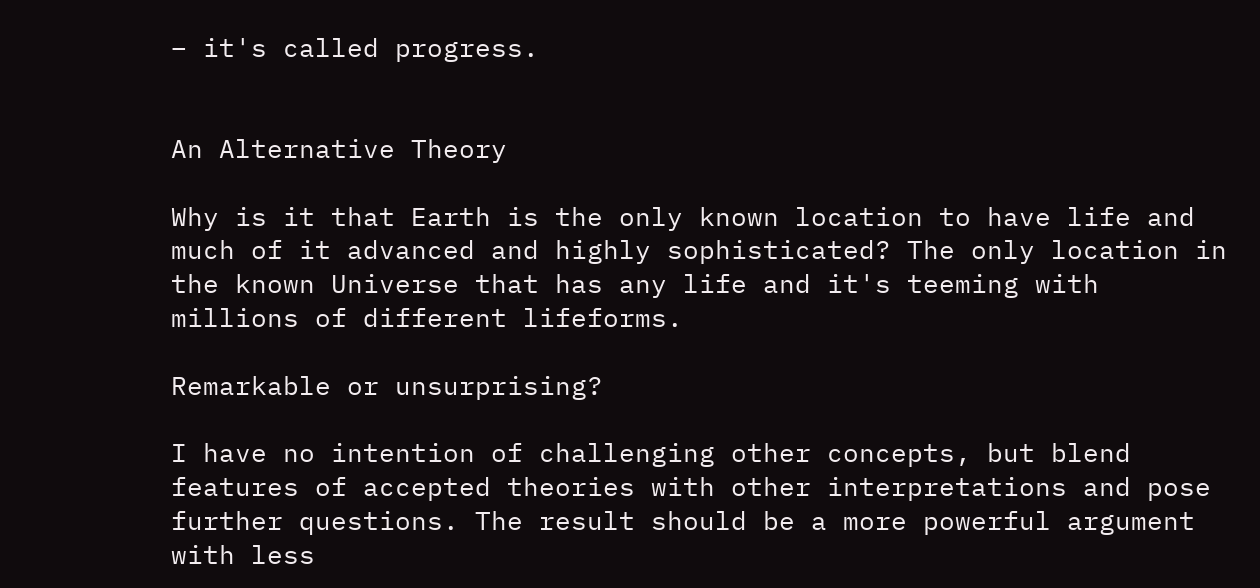– it's called progress.


An Alternative Theory

Why is it that Earth is the only known location to have life and much of it advanced and highly sophisticated? The only location in the known Universe that has any life and it's teeming with millions of different lifeforms.

Remarkable or unsurprising?

I have no intention of challenging other concepts, but blend features of accepted theories with other interpretations and pose further questions. The result should be a more powerful argument with less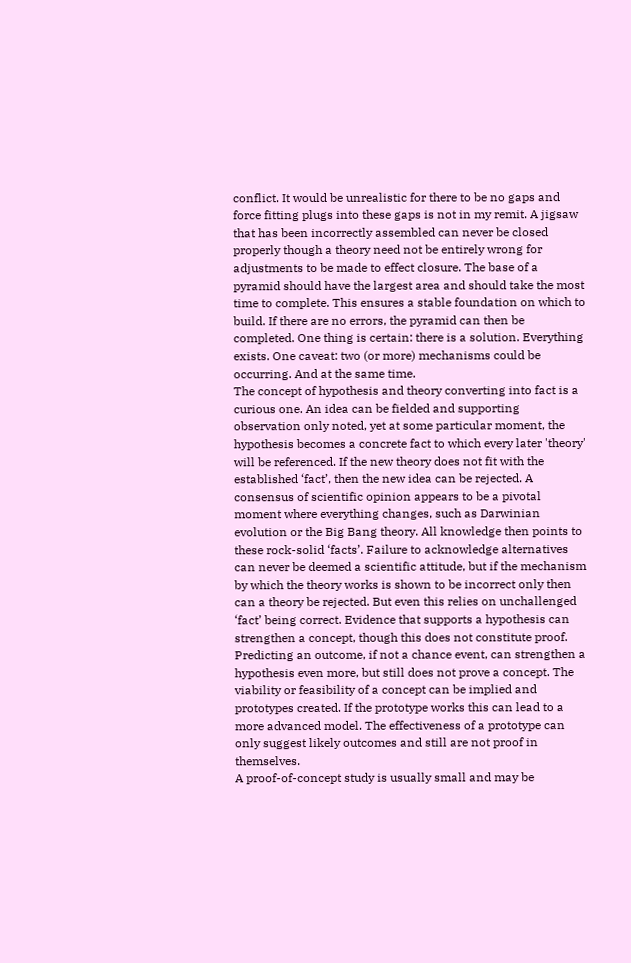conflict. It would be unrealistic for there to be no gaps and force fitting plugs into these gaps is not in my remit. A jigsaw that has been incorrectly assembled can never be closed properly though a theory need not be entirely wrong for adjustments to be made to effect closure. The base of a pyramid should have the largest area and should take the most time to complete. This ensures a stable foundation on which to build. If there are no errors, the pyramid can then be completed. One thing is certain: there is a solution. Everything exists. One caveat: two (or more) mechanisms could be occurring. And at the same time.
The concept of hypothesis and theory converting into fact is a curious one. An idea can be fielded and supporting observation only noted, yet at some particular moment, the hypothesis becomes a concrete fact to which every later 'theory' will be referenced. If the new theory does not fit with the established ‘fact’, then the new idea can be rejected. A consensus of scientific opinion appears to be a pivotal moment where everything changes, such as Darwinian evolution or the Big Bang theory. All knowledge then points to these rock-solid ‘facts’. Failure to acknowledge alternatives can never be deemed a scientific attitude, but if the mechanism by which the theory works is shown to be incorrect only then can a theory be rejected. But even this relies on unchallenged ‘fact’ being correct. Evidence that supports a hypothesis can strengthen a concept, though this does not constitute proof. Predicting an outcome, if not a chance event, can strengthen a hypothesis even more, but still does not prove a concept. The viability or feasibility of a concept can be implied and prototypes created. If the prototype works this can lead to a more advanced model. The effectiveness of a prototype can only suggest likely outcomes and still are not proof in themselves.
A proof-of-concept study is usually small and may be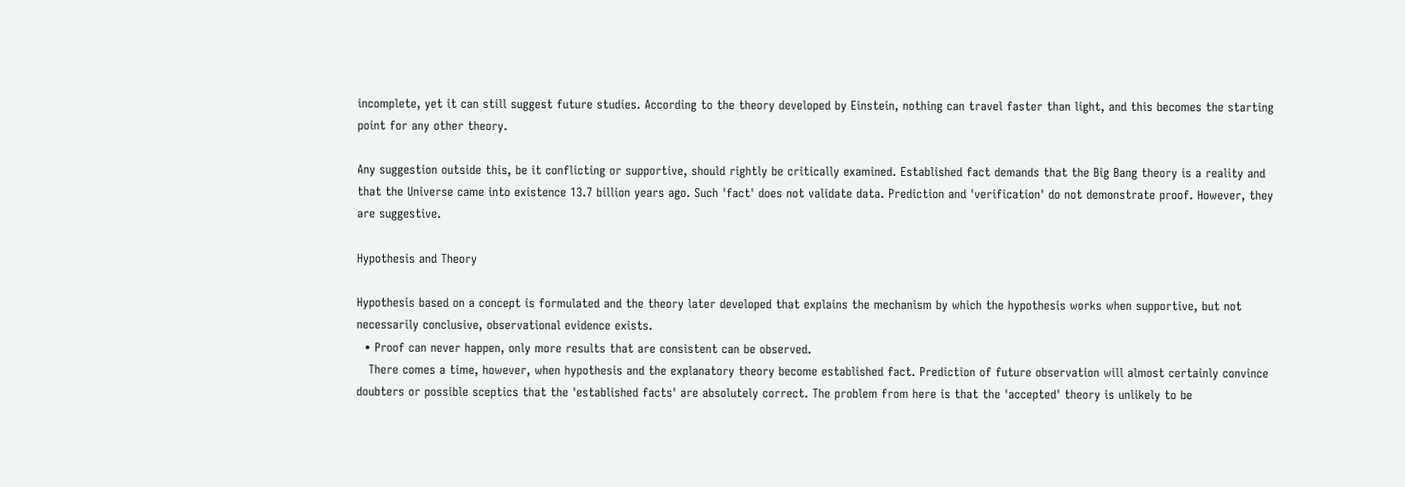incomplete, yet it can still suggest future studies. According to the theory developed by Einstein, nothing can travel faster than light, and this becomes the starting point for any other theory.

Any suggestion outside this, be it conflicting or supportive, should rightly be critically examined. Established fact demands that the Big Bang theory is a reality and that the Universe came into existence 13.7 billion years ago. Such 'fact' does not validate data. Prediction and 'verification' do not demonstrate proof. However, they are suggestive.

Hypothesis and Theory

Hypothesis based on a concept is formulated and the theory later developed that explains the mechanism by which the hypothesis works when supportive, but not necessarily conclusive, observational evidence exists.
  • Proof can never happen, only more results that are consistent can be observed.
   There comes a time, however, when hypothesis and the explanatory theory become established fact. Prediction of future observation will almost certainly convince doubters or possible sceptics that the 'established facts' are absolutely correct. The problem from here is that the 'accepted' theory is unlikely to be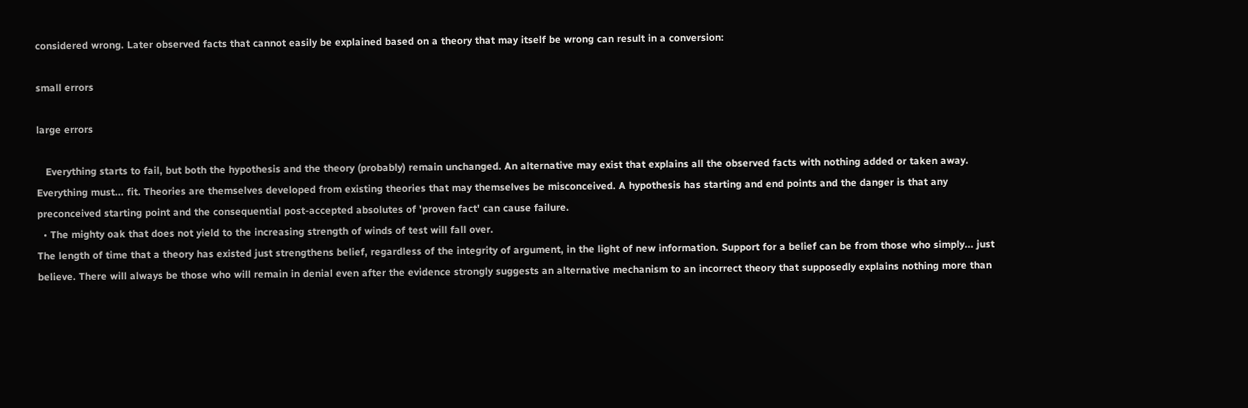considered wrong. Later observed facts that cannot easily be explained based on a theory that may itself be wrong can result in a conversion:

small errors

large errors

   Everything starts to fail, but both the hypothesis and the theory (probably) remain unchanged. An alternative may exist that explains all the observed facts with nothing added or taken away. Everything must... fit. Theories are themselves developed from existing theories that may themselves be misconceived. A hypothesis has starting and end points and the danger is that any preconceived starting point and the consequential post-accepted absolutes of 'proven fact' can cause failure.
  • The mighty oak that does not yield to the increasing strength of winds of test will fall over.
The length of time that a theory has existed just strengthens belief, regardless of the integrity of argument, in the light of new information. Support for a belief can be from those who simply... just believe. There will always be those who will remain in denial even after the evidence strongly suggests an alternative mechanism to an incorrect theory that supposedly explains nothing more than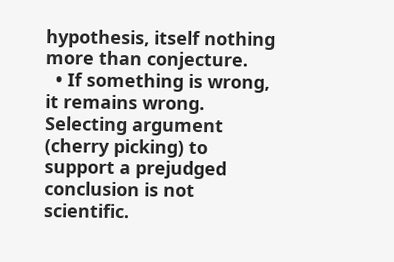hypothesis, itself nothing more than conjecture.
  • If something is wrong, it remains wrong.
Selecting argument (cherry picking) to support a prejudged conclusion is not scientific.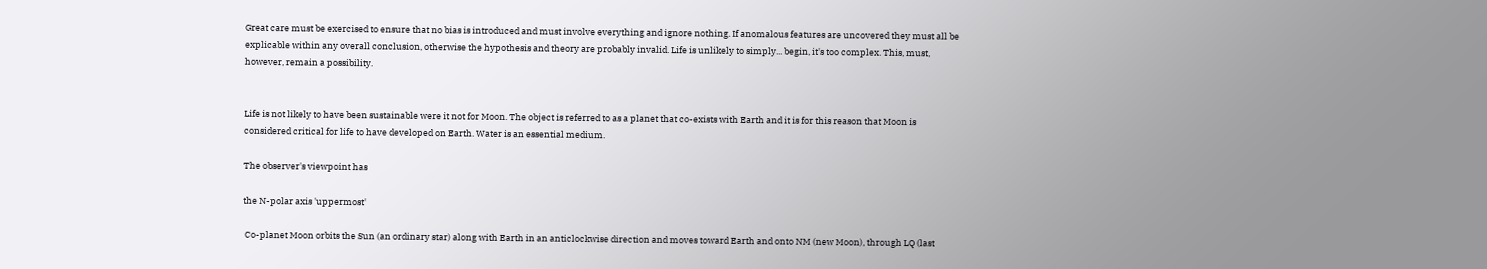Great care must be exercised to ensure that no bias is introduced and must involve everything and ignore nothing. If anomalous features are uncovered they must all be explicable within any overall conclusion, otherwise the hypothesis and theory are probably invalid. Life is unlikely to simply... begin, it's too complex. This, must, however, remain a possibility.


Life is not likely to have been sustainable were it not for Moon. The object is referred to as a planet that co-exists with Earth and it is for this reason that Moon is considered critical for life to have developed on Earth. Water is an essential medium.

The observer's viewpoint has

the N-polar axis 'uppermost'

 Co-planet Moon orbits the Sun (an ordinary star) along with Earth in an anticlockwise direction and moves toward Earth and onto NM (new Moon), through LQ (last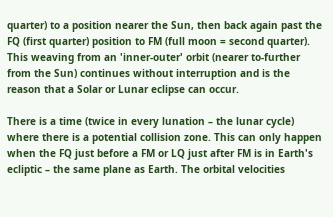quarter) to a position nearer the Sun, then back again past the FQ (first quarter) position to FM (full moon = second quarter). This weaving from an 'inner-outer' orbit (nearer to-further from the Sun) continues without interruption and is the reason that a Solar or Lunar eclipse can occur.

There is a time (twice in every lunation – the lunar cycle) where there is a potential collision zone. This can only happen when the FQ just before a FM or LQ just after FM is in Earth's ecliptic – the same plane as Earth. The orbital velocities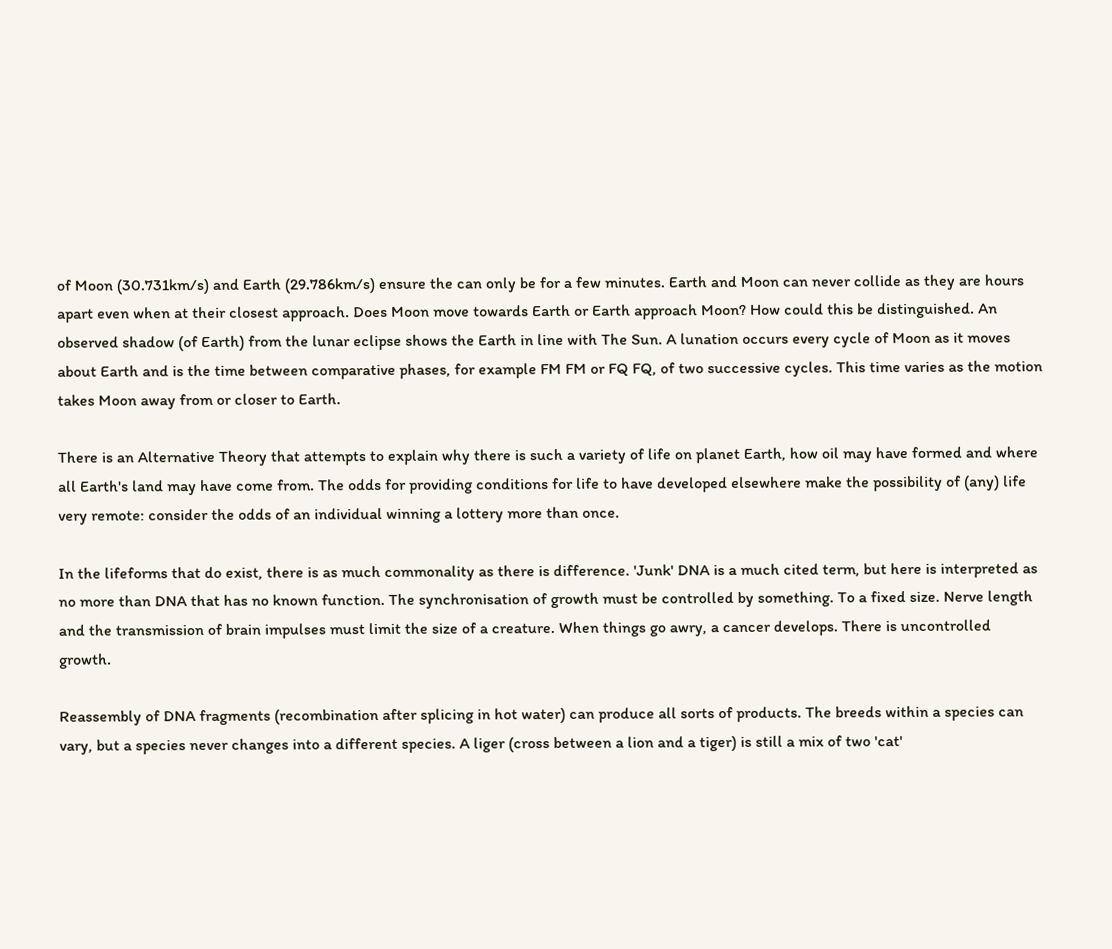of Moon (30.731km/s) and Earth (29.786km/s) ensure the can only be for a few minutes. Earth and Moon can never collide as they are hours apart even when at their closest approach. Does Moon move towards Earth or Earth approach Moon? How could this be distinguished. An observed shadow (of Earth) from the lunar eclipse shows the Earth in line with The Sun. A lunation occurs every cycle of Moon as it moves about Earth and is the time between comparative phases, for example FM FM or FQ FQ, of two successive cycles. This time varies as the motion takes Moon away from or closer to Earth.

There is an Alternative Theory that attempts to explain why there is such a variety of life on planet Earth, how oil may have formed and where all Earth's land may have come from. The odds for providing conditions for life to have developed elsewhere make the possibility of (any) life very remote: consider the odds of an individual winning a lottery more than once.

In the lifeforms that do exist, there is as much commonality as there is difference. 'Junk' DNA is a much cited term, but here is interpreted as no more than DNA that has no known function. The synchronisation of growth must be controlled by something. To a fixed size. Nerve length and the transmission of brain impulses must limit the size of a creature. When things go awry, a cancer develops. There is uncontrolled growth.

Reassembly of DNA fragments (recombination after splicing in hot water) can produce all sorts of products. The breeds within a species can vary, but a species never changes into a different species. A liger (cross between a lion and a tiger) is still a mix of two 'cat'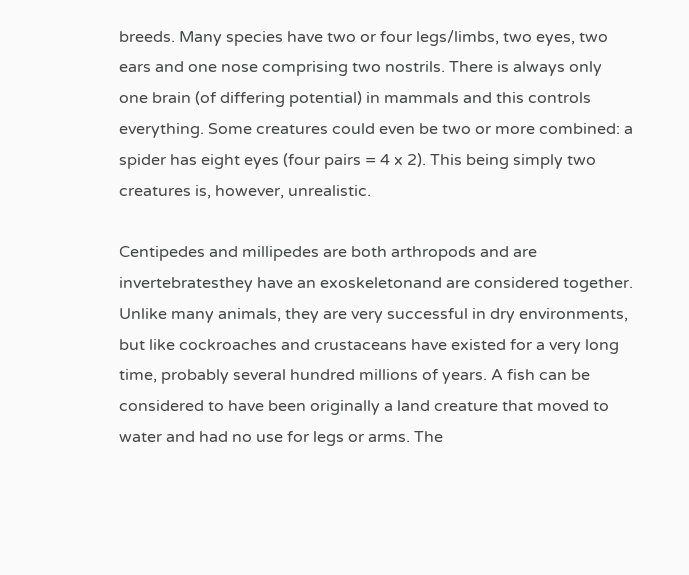breeds. Many species have two or four legs/limbs, two eyes, two ears and one nose comprising two nostrils. There is always only one brain (of differing potential) in mammals and this controls everything. Some creatures could even be two or more combined: a spider has eight eyes (four pairs = 4 x 2). This being simply two creatures is, however, unrealistic.

Centipedes and millipedes are both arthropods and are invertebratesthey have an exoskeletonand are considered together. Unlike many animals, they are very successful in dry environments, but like cockroaches and crustaceans have existed for a very long time, probably several hundred millions of years. A fish can be considered to have been originally a land creature that moved to water and had no use for legs or arms. The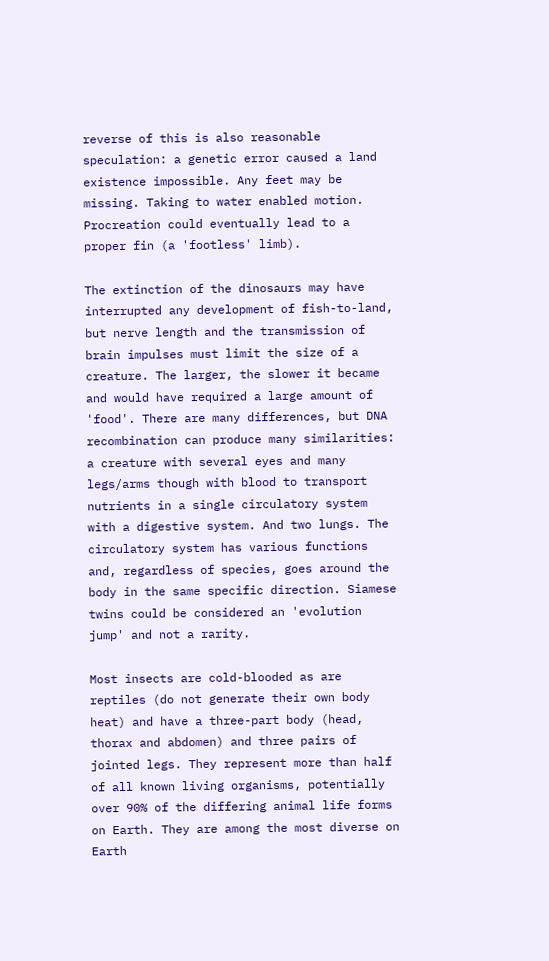reverse of this is also reasonable speculation: a genetic error caused a land existence impossible. Any feet may be missing. Taking to water enabled motion. Procreation could eventually lead to a proper fin (a 'footless' limb).

The extinction of the dinosaurs may have interrupted any development of fish-to-land, but nerve length and the transmission of brain impulses must limit the size of a creature. The larger, the slower it became and would have required a large amount of 'food'. There are many differences, but DNA recombination can produce many similarities: a creature with several eyes and many legs/arms though with blood to transport nutrients in a single circulatory system with a digestive system. And two lungs. The circulatory system has various functions and, regardless of species, goes around the body in the same specific direction. Siamese twins could be considered an 'evolution jump' and not a rarity.

Most insects are cold-blooded as are reptiles (do not generate their own body heat) and have a three-part body (head, thorax and abdomen) and three pairs of jointed legs. They represent more than half of all known living organisms, potentially over 90% of the differing animal life forms on Earth. They are among the most diverse on Earth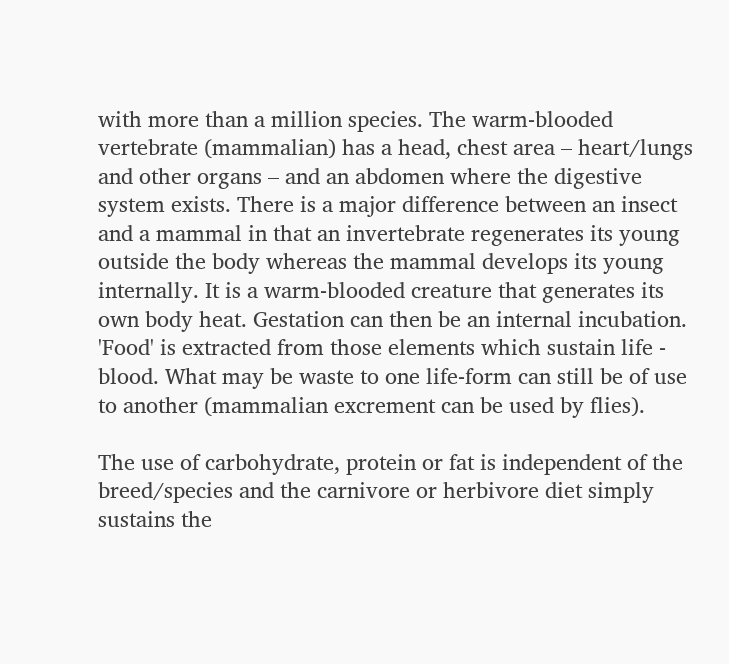with more than a million species. The warm-blooded vertebrate (mammalian) has a head, chest area – heart/lungs and other organs – and an abdomen where the digestive system exists. There is a major difference between an insect and a mammal in that an invertebrate regenerates its young outside the body whereas the mammal develops its young internally. It is a warm-blooded creature that generates its own body heat. Gestation can then be an internal incubation. 'Food' is extracted from those elements which sustain life - blood. What may be waste to one life-form can still be of use to another (mammalian excrement can be used by flies).

The use of carbohydrate, protein or fat is independent of the breed/species and the carnivore or herbivore diet simply sustains the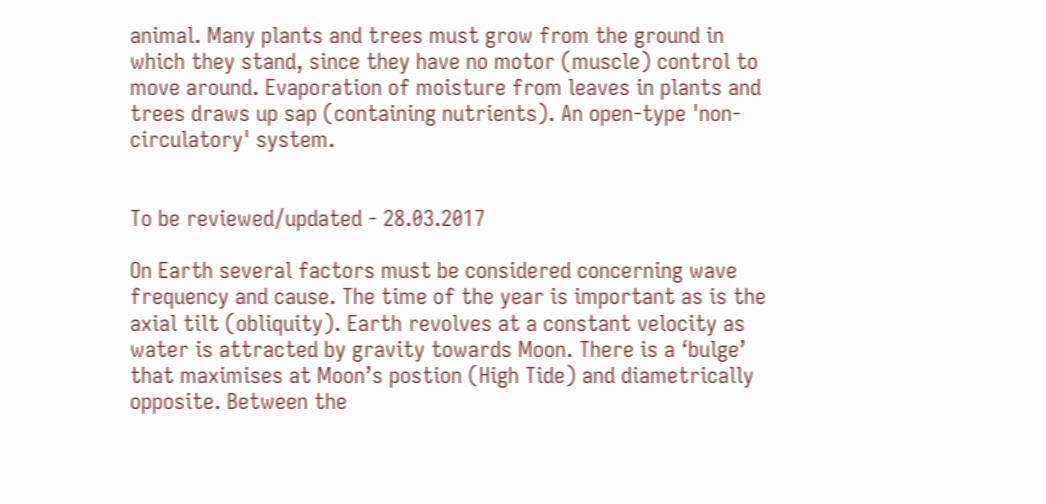animal. Many plants and trees must grow from the ground in which they stand, since they have no motor (muscle) control to move around. Evaporation of moisture from leaves in plants and trees draws up sap (containing nutrients). An open-type 'non-circulatory' system.


To be reviewed/updated - 28.03.2017

On Earth several factors must be considered concerning wave frequency and cause. The time of the year is important as is the axial tilt (obliquity). Earth revolves at a constant velocity as water is attracted by gravity towards Moon. There is a ‘bulge’ that maximises at Moon’s postion (High Tide) and diametrically opposite. Between the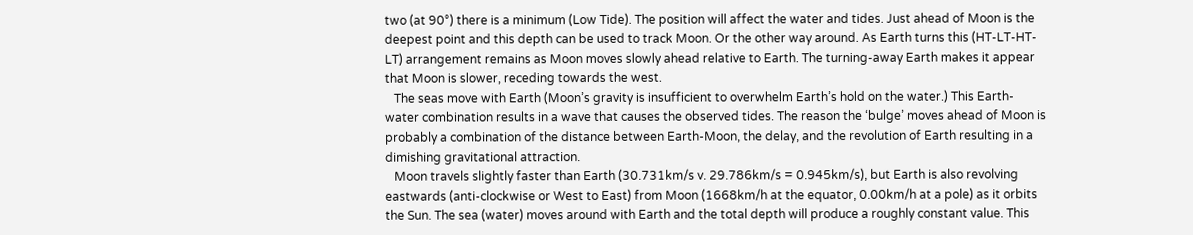two (at 90°) there is a minimum (Low Tide). The position will affect the water and tides. Just ahead of Moon is the deepest point and this depth can be used to track Moon. Or the other way around. As Earth turns this (HT-LT-HT-LT) arrangement remains as Moon moves slowly ahead relative to Earth. The turning-away Earth makes it appear that Moon is slower, receding towards the west.
   The seas move with Earth (Moon’s gravity is insufficient to overwhelm Earth’s hold on the water.) This Earth-water combination results in a wave that causes the observed tides. The reason the ‘bulge’ moves ahead of Moon is probably a combination of the distance between Earth-Moon, the delay, and the revolution of Earth resulting in a dimishing gravitational attraction.
   Moon travels slightly faster than Earth (30.731km/s v. 29.786km/s = 0.945km/s), but Earth is also revolving eastwards (anti-clockwise or West to East) from Moon (1668km/h at the equator, 0.00km/h at a pole) as it orbits the Sun. The sea (water) moves around with Earth and the total depth will produce a roughly constant value. This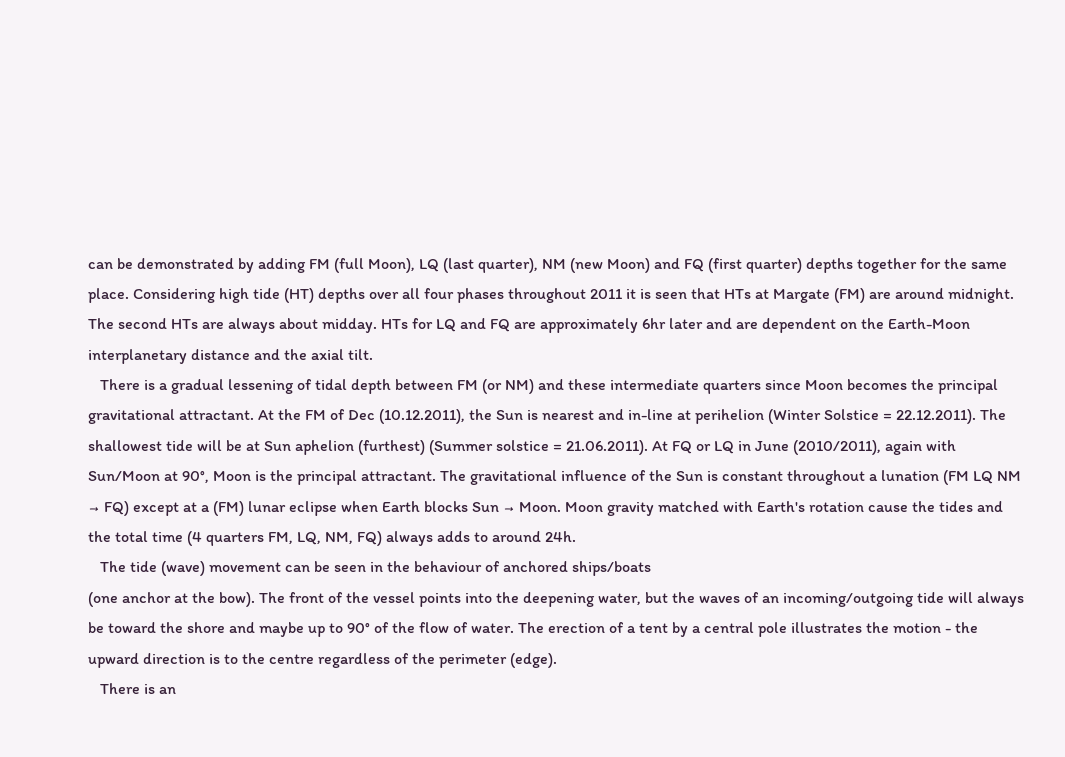can be demonstrated by adding FM (full Moon), LQ (last quarter), NM (new Moon) and FQ (first quarter) depths together for the same place. Considering high tide (HT) depths over all four phases throughout 2011 it is seen that HTs at Margate (FM) are around midnight. The second HTs are always about midday. HTs for LQ and FQ are approximately 6hr later and are dependent on the Earth-Moon interplanetary distance and the axial tilt.
   There is a gradual lessening of tidal depth between FM (or NM) and these intermediate quarters since Moon becomes the principal gravitational attractant. At the FM of Dec (10.12.2011), the Sun is nearest and in-line at perihelion (Winter Solstice = 22.12.2011). The shallowest tide will be at Sun aphelion (furthest) (Summer solstice = 21.06.2011). At FQ or LQ in June (2010/2011), again with Sun/Moon at 90°, Moon is the principal attractant. The gravitational influence of the Sun is constant throughout a lunation (FM LQ NM → FQ) except at a (FM) lunar eclipse when Earth blocks Sun → Moon. Moon gravity matched with Earth's rotation cause the tides and the total time (4 quarters FM, LQ, NM, FQ) always adds to around 24h.
   The tide (wave) movement can be seen in the behaviour of anchored ships/boats
(one anchor at the bow). The front of the vessel points into the deepening water, but the waves of an incoming/outgoing tide will always be toward the shore and maybe up to 90° of the flow of water. The erection of a tent by a central pole illustrates the motion - the upward direction is to the centre regardless of the perimeter (edge).
   There is an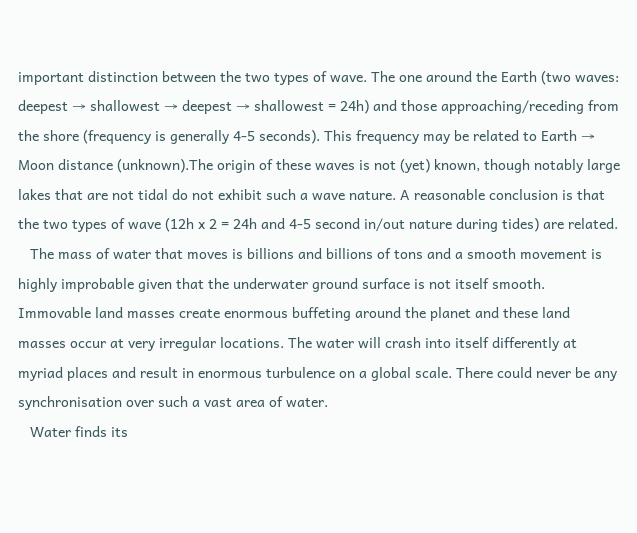important distinction between the two types of wave. The one around the Earth (two waves: deepest → shallowest → deepest → shallowest = 24h) and those approaching/receding from the shore (frequency is generally 4-5 seconds). This frequency may be related to Earth → Moon distance (unknown).The origin of these waves is not (yet) known, though notably large lakes that are not tidal do not exhibit such a wave nature. A reasonable conclusion is that the two types of wave (12h x 2 = 24h and 4-5 second in/out nature during tides) are related.
   The mass of water that moves is billions and billions of tons and a smooth movement is highly improbable given that the underwater ground surface is not itself smooth. Immovable land masses create enormous buffeting around the planet and these land masses occur at very irregular locations. The water will crash into itself differently at myriad places and result in enormous turbulence on a global scale. There could never be any synchronisation over such a vast area of water.
   Water finds its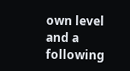own level and a following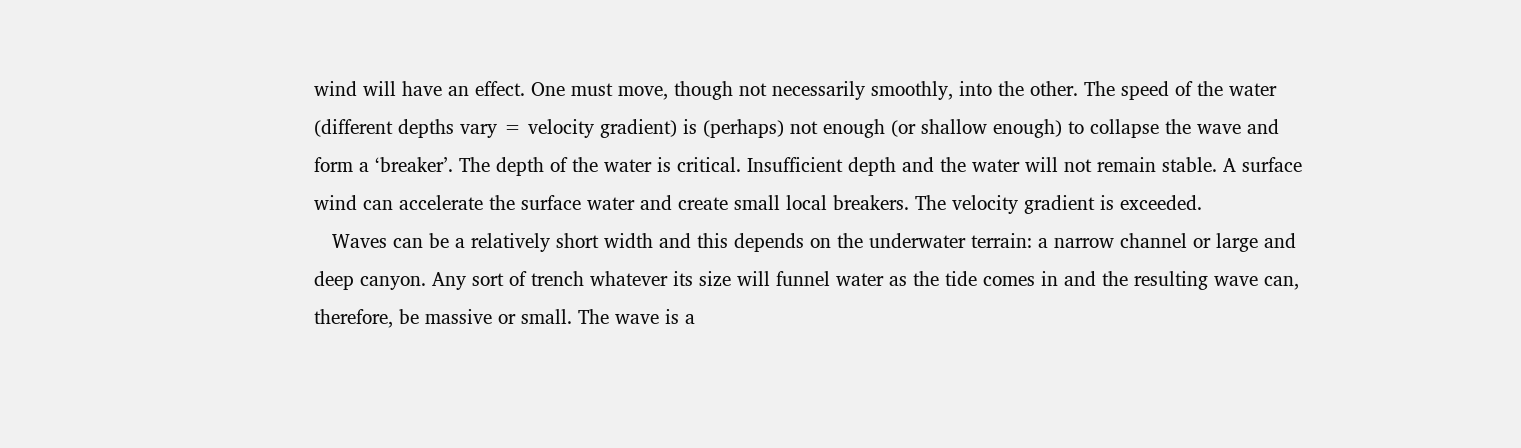wind will have an effect. One must move, though not necessarily smoothly, into the other. The speed of the water (different depths vary = velocity gradient) is (perhaps) not enough (or shallow enough) to collapse the wave and form a ‘breaker’. The depth of the water is critical. Insufficient depth and the water will not remain stable. A surface wind can accelerate the surface water and create small local breakers. The velocity gradient is exceeded.
   Waves can be a relatively short width and this depends on the underwater terrain: a narrow channel or large and deep canyon. Any sort of trench whatever its size will funnel water as the tide comes in and the resulting wave can, therefore, be massive or small. The wave is a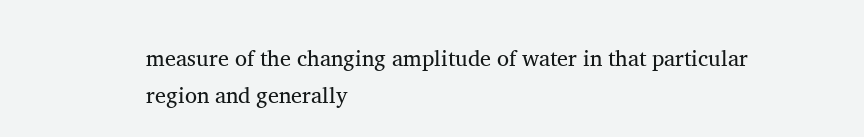measure of the changing amplitude of water in that particular region and generally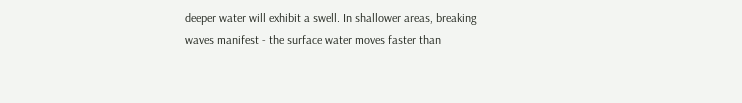deeper water will exhibit a swell. In shallower areas, breaking waves manifest - the surface water moves faster than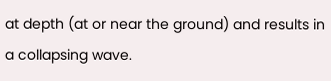at depth (at or near the ground) and results in a collapsing wave.